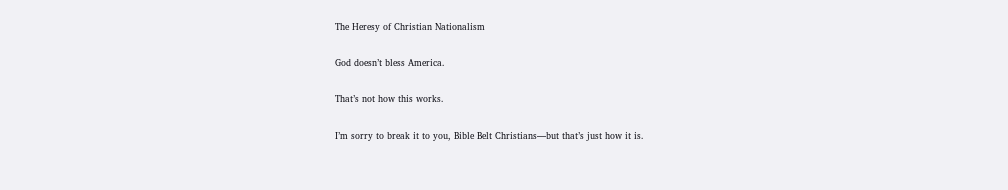The Heresy of Christian Nationalism

God doesn’t bless America.

That’s not how this works.

I’m sorry to break it to you, Bible Belt Christians—but that’s just how it is.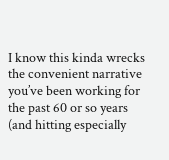I know this kinda wrecks the convenient narrative you’ve been working for the past 60 or so years (and hitting especially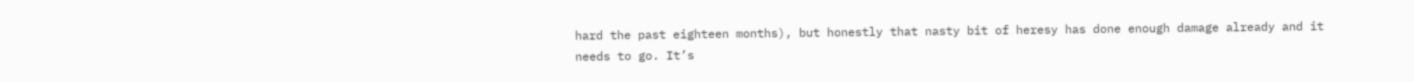hard the past eighteen months), but honestly that nasty bit of heresy has done enough damage already and it needs to go. It’s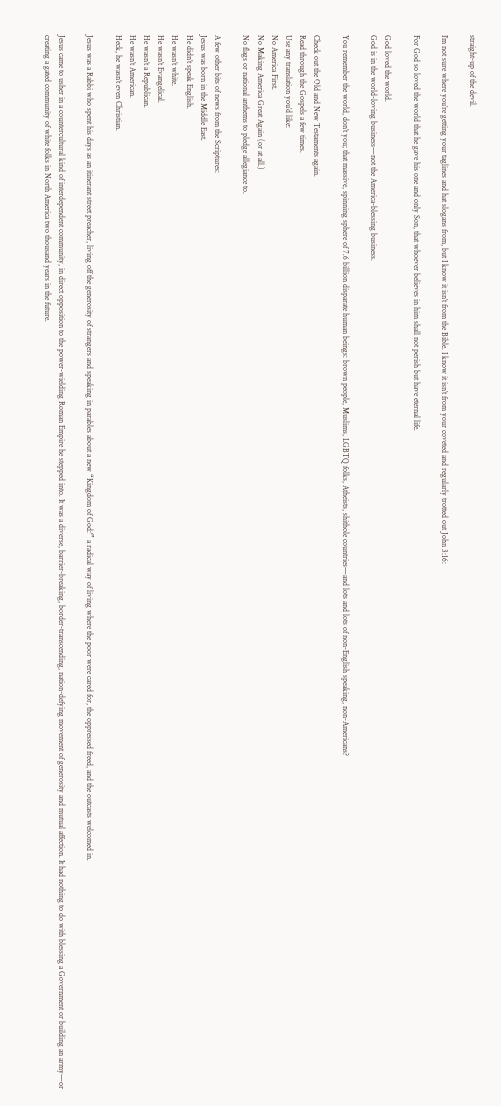straight-up of the devil.

I’m not sure where you’re getting your taglines and hat slogans from, but I know it isn’t from the Bible. I know it isn’t from your coveted and regularly trotted out John 3:16:

For God so loved the world that he gave his one and only Son, that whoever believes in him shall not perish but have eternal life.

God loved the world.
God is in the world-loving business—not the America-blessing business.

You remember the world, don’t you; that massive, spinning sphere of 7.6 billion disparate human beings: brown people, Muslims, LGBTQ folks, Atheists, shithole countries—and lots and lots of non-English speaking, non-Americans?

Check out the Old and New Testaments again.
Read through the Gospels a few times.
Use any translation you’d like:
No America First.
No Making America Great Again (or at all.)
No flags or national anthems to pledge allegiance to.

A few other bits of news from the Scriptures:
Jesus was born in the Middle East.
He didn’t speak English.
He wasn’t white.
He wasn’t Evangelical.
He wasn’t a Republican.
He wasn’t American.
Heck, he wasn’t even Christian.

Jesus was a Rabbi who spent his days as an itinerant street preacher, living off the generosity of strangers and speaking in parables about a new “Kingdom of God:'” a radical way of living where the poor were cared for, the oppressed freed, and the outcasts welcomed in.

Jesus came to usher in a countercultural kind of interdependent community, in direct opposition to the power-wielding Roman Empire he stepped into. It was a diverse, barrier-breaking, border-transcending, nation-defying movement of generosity and mutual affection. It had nothing to do with blessing a Government or building an army—or creating a gated community of white folks in North America two thousand years in the future.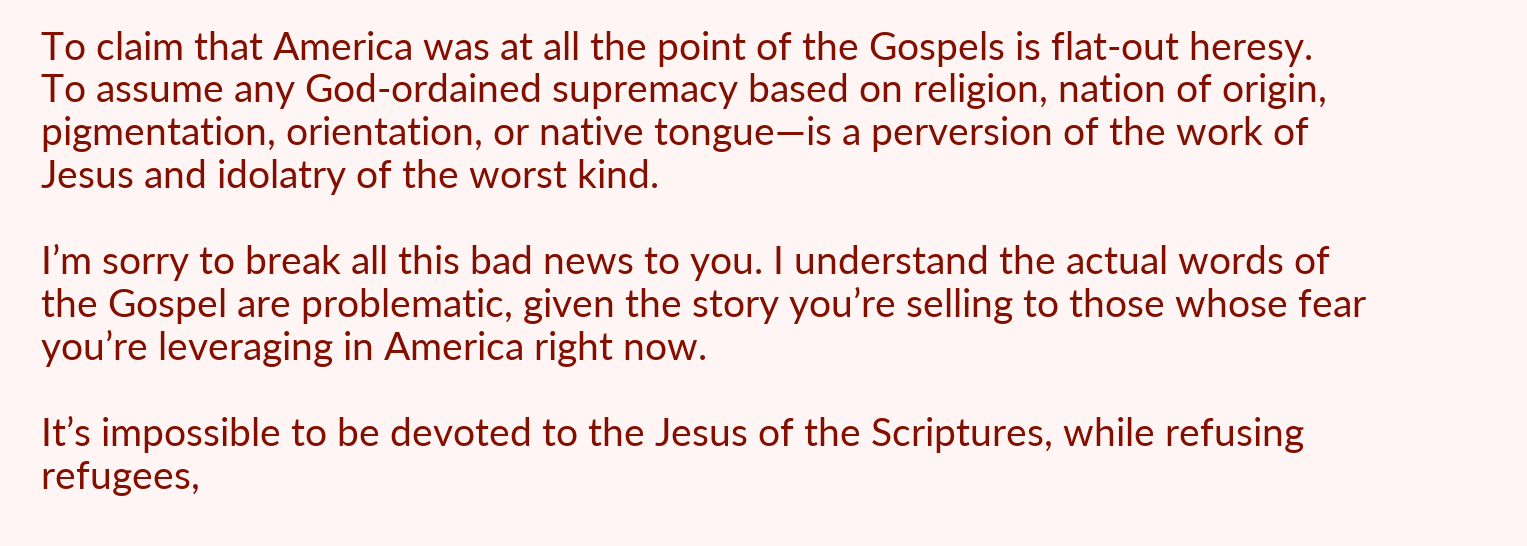To claim that America was at all the point of the Gospels is flat-out heresy.
To assume any God-ordained supremacy based on religion, nation of origin, pigmentation, orientation, or native tongue—is a perversion of the work of Jesus and idolatry of the worst kind.

I’m sorry to break all this bad news to you. I understand the actual words of the Gospel are problematic, given the story you’re selling to those whose fear you’re leveraging in America right now.

It’s impossible to be devoted to the Jesus of the Scriptures, while refusing refugees,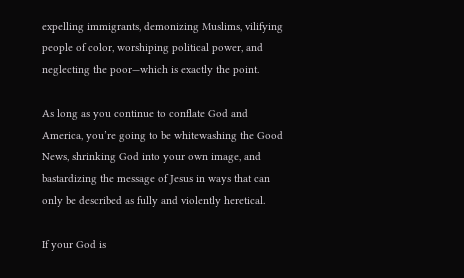expelling immigrants, demonizing Muslims, vilifying people of color, worshiping political power, and neglecting the poor—which is exactly the point.

As long as you continue to conflate God and America, you’re going to be whitewashing the Good News, shrinking God into your own image, and bastardizing the message of Jesus in ways that can only be described as fully and violently heretical.

If your God is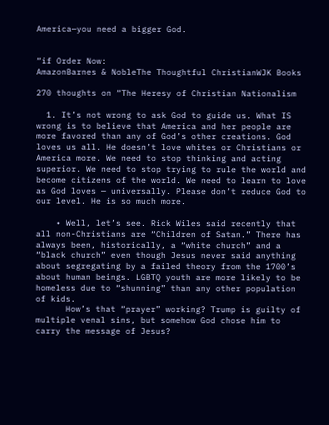America—you need a bigger God.


“if Order Now:
AmazonBarnes & NobleThe Thoughtful ChristianWJK Books

270 thoughts on “The Heresy of Christian Nationalism

  1. It’s not wrong to ask God to guide us. What IS wrong is to believe that America and her people are more favored than any of God’s other creations. God loves us all. He doesn’t love whites or Christians or America more. We need to stop thinking and acting superior. We need to stop trying to rule the world and become citizens of the world. We need to learn to love as God loves — universally. Please don’t reduce God to our level. He is so much more.

    • Well, let’s see. Rick Wiles said recently that all non-Christians are “Children of Satan.” There has always been, historically, a “white church” and a “black church” even though Jesus never said anything about segregating by a failed theory from the 1700’s about human beings. LGBTQ youth are more likely to be homeless due to “shunning” than any other population of kids.
      How’s that “prayer” working? Trump is guilty of multiple venal sins, but somehow God chose him to carry the message of Jesus?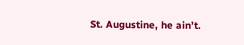St. Augustine, he ain’t.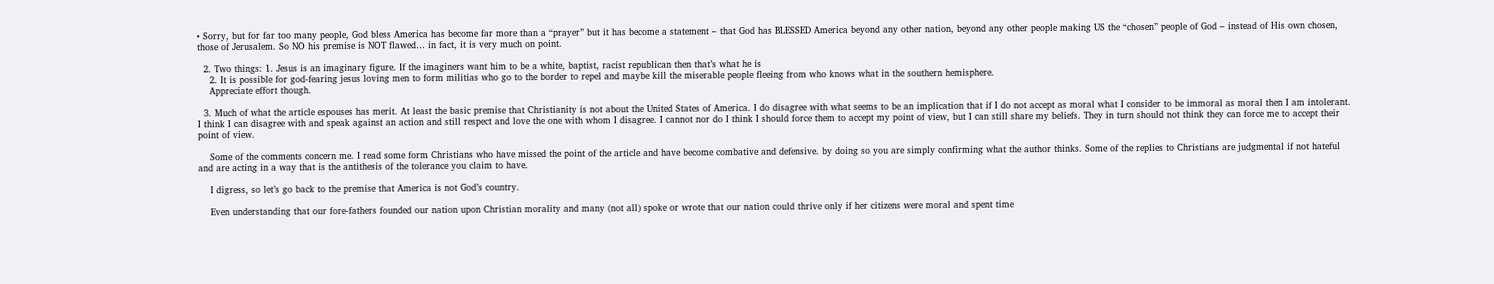• Sorry, but for far too many people, God bless America has become far more than a “prayer” but it has become a statement – that God has BLESSED America beyond any other nation, beyond any other people making US the “chosen” people of God – instead of His own chosen, those of Jerusalem. So NO his premise is NOT flawed… in fact, it is very much on point.

  2. Two things: 1. Jesus is an imaginary figure. If the imaginers want him to be a white, baptist, racist republican then that’s what he is
    2. It is possible for god-fearing jesus loving men to form militias who go to the border to repel and maybe kill the miserable people fleeing from who knows what in the southern hemisphere.
    Appreciate effort though.

  3. Much of what the article espouses has merit. At least the basic premise that Christianity is not about the United States of America. I do disagree with what seems to be an implication that if I do not accept as moral what I consider to be immoral as moral then I am intolerant. I think I can disagree with and speak against an action and still respect and love the one with whom I disagree. I cannot nor do I think I should force them to accept my point of view, but I can still share my beliefs. They in turn should not think they can force me to accept their point of view.

    Some of the comments concern me. I read some form Christians who have missed the point of the article and have become combative and defensive. by doing so you are simply confirming what the author thinks. Some of the replies to Christians are judgmental if not hateful and are acting in a way that is the antithesis of the tolerance you claim to have.

    I digress, so let’s go back to the premise that America is not God’s country.

    Even understanding that our fore-fathers founded our nation upon Christian morality and many (not all) spoke or wrote that our nation could thrive only if her citizens were moral and spent time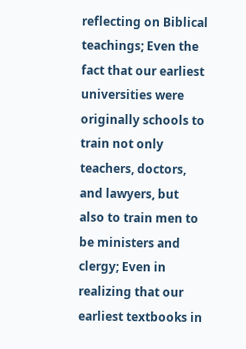reflecting on Biblical teachings; Even the fact that our earliest universities were originally schools to train not only teachers, doctors, and lawyers, but also to train men to be ministers and clergy; Even in realizing that our earliest textbooks in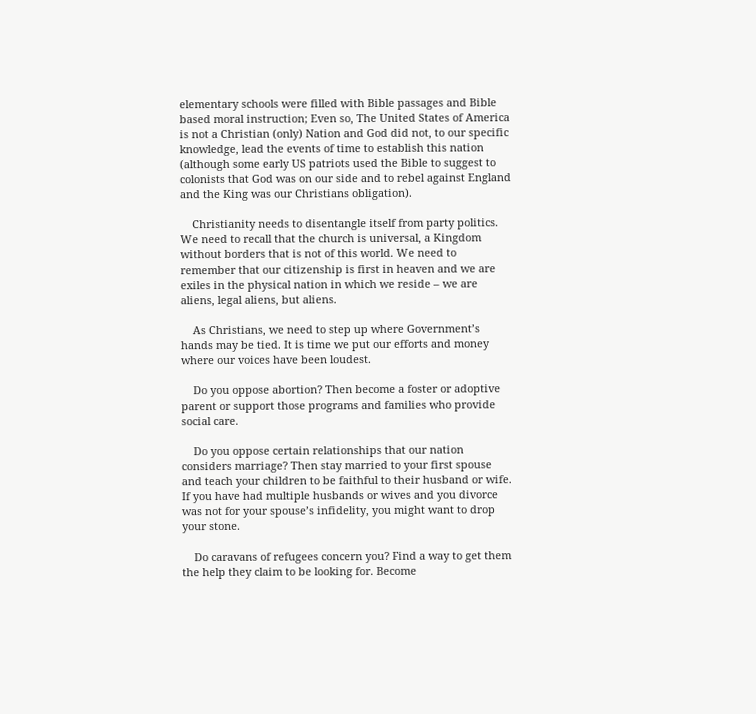elementary schools were filled with Bible passages and Bible based moral instruction; Even so, The United States of America is not a Christian (only) Nation and God did not, to our specific knowledge, lead the events of time to establish this nation (although some early US patriots used the Bible to suggest to colonists that God was on our side and to rebel against England and the King was our Christians obligation).

    Christianity needs to disentangle itself from party politics. We need to recall that the church is universal, a Kingdom without borders that is not of this world. We need to remember that our citizenship is first in heaven and we are exiles in the physical nation in which we reside – we are aliens, legal aliens, but aliens.

    As Christians, we need to step up where Government’s hands may be tied. It is time we put our efforts and money where our voices have been loudest.

    Do you oppose abortion? Then become a foster or adoptive parent or support those programs and families who provide social care.

    Do you oppose certain relationships that our nation considers marriage? Then stay married to your first spouse and teach your children to be faithful to their husband or wife. If you have had multiple husbands or wives and you divorce was not for your spouse’s infidelity, you might want to drop your stone.

    Do caravans of refugees concern you? Find a way to get them the help they claim to be looking for. Become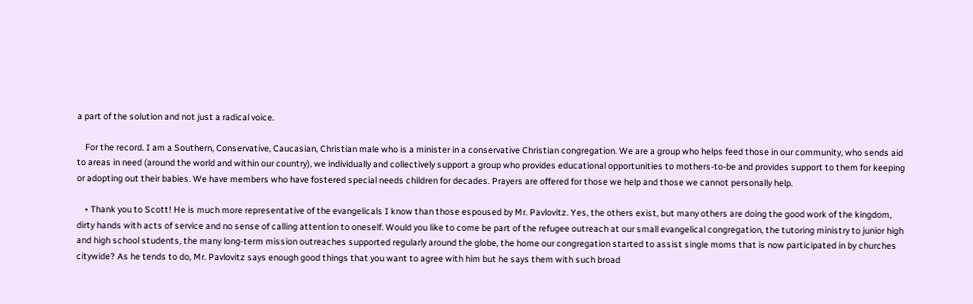a part of the solution and not just a radical voice.

    For the record. I am a Southern, Conservative, Caucasian, Christian male who is a minister in a conservative Christian congregation. We are a group who helps feed those in our community, who sends aid to areas in need (around the world and within our country), we individually and collectively support a group who provides educational opportunities to mothers-to-be and provides support to them for keeping or adopting out their babies. We have members who have fostered special needs children for decades. Prayers are offered for those we help and those we cannot personally help.

    • Thank you to Scott! He is much more representative of the evangelicals I know than those espoused by Mr. Pavlovitz. Yes, the others exist, but many others are doing the good work of the kingdom, dirty hands with acts of service and no sense of calling attention to oneself. Would you like to come be part of the refugee outreach at our small evangelical congregation, the tutoring ministry to junior high and high school students, the many long-term mission outreaches supported regularly around the globe, the home our congregation started to assist single moms that is now participated in by churches citywide? As he tends to do, Mr. Pavlovitz says enough good things that you want to agree with him but he says them with such broad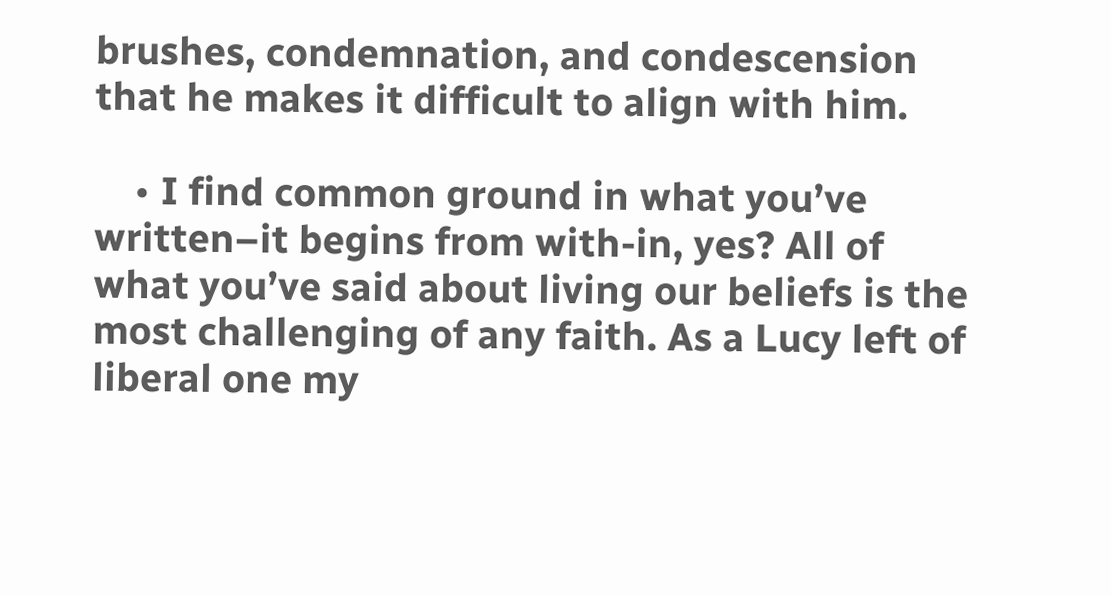brushes, condemnation, and condescension that he makes it difficult to align with him.

    • I find common ground in what you’ve written–it begins from with-in, yes? All of what you’ve said about living our beliefs is the most challenging of any faith. As a Lucy left of liberal one my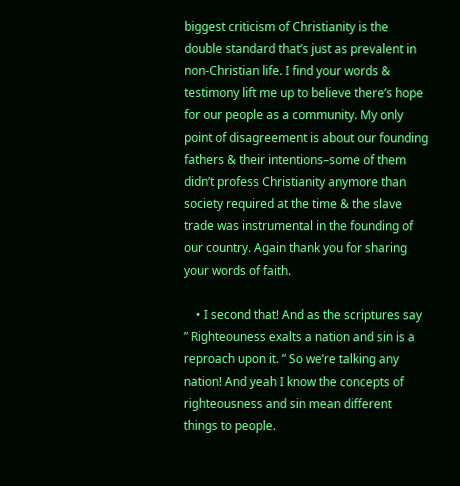biggest criticism of Christianity is the double standard that’s just as prevalent in non-Christian life. I find your words & testimony lift me up to believe there’s hope for our people as a community. My only point of disagreement is about our founding fathers & their intentions–some of them didn’t profess Christianity anymore than society required at the time & the slave trade was instrumental in the founding of our country. Again thank you for sharing your words of faith.

    • I second that! And as the scriptures say ” Righteouness exalts a nation and sin is a reproach upon it. ” So we’re talking any nation! And yeah I know the concepts of righteousness and sin mean different things to people.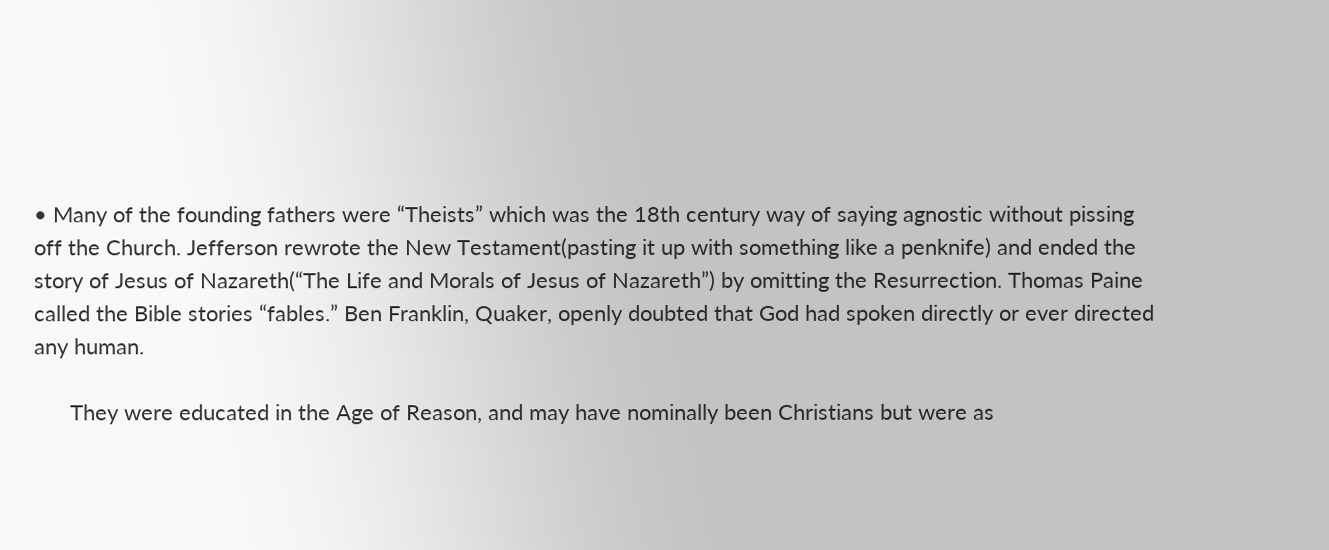• Many of the founding fathers were “Theists” which was the 18th century way of saying agnostic without pissing off the Church. Jefferson rewrote the New Testament(pasting it up with something like a penknife) and ended the story of Jesus of Nazareth(“The Life and Morals of Jesus of Nazareth”) by omitting the Resurrection. Thomas Paine called the Bible stories “fables.” Ben Franklin, Quaker, openly doubted that God had spoken directly or ever directed any human.

      They were educated in the Age of Reason, and may have nominally been Christians but were as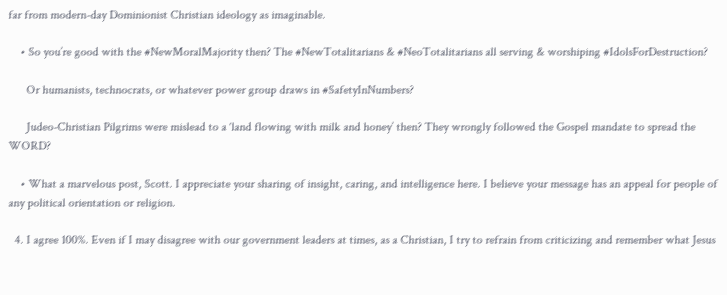far from modern-day Dominionist Christian ideology as imaginable.

    • So you’re good with the #NewMoralMajority then? The #NewTotalitarians & #NeoTotalitarians all serving & worshiping #IdolsForDestruction?

      Or humanists, technocrats, or whatever power group draws in #SafetyInNumbers?

      Judeo-Christian Pilgrims were mislead to a ‘land flowing with milk and honey’ then? They wrongly followed the Gospel mandate to spread the WORD?

    • What a marvelous post, Scott. I appreciate your sharing of insight, caring, and intelligence here. I believe your message has an appeal for people of any political orientation or religion.

  4. I agree 100%. Even if I may disagree with our government leaders at times, as a Christian, I try to refrain from criticizing and remember what Jesus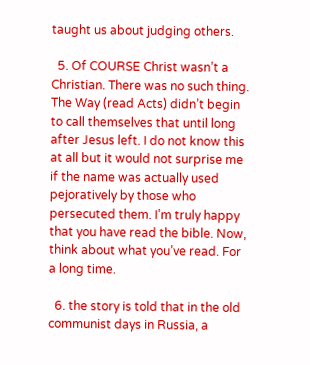taught us about judging others.

  5. Of COURSE Christ wasn’t a Christian. There was no such thing. The Way (read Acts) didn’t begin to call themselves that until long after Jesus left. I do not know this at all but it would not surprise me if the name was actually used pejoratively by those who persecuted them. I’m truly happy that you have read the bible. Now, think about what you’ve read. For a long time.

  6. the story is told that in the old communist days in Russia, a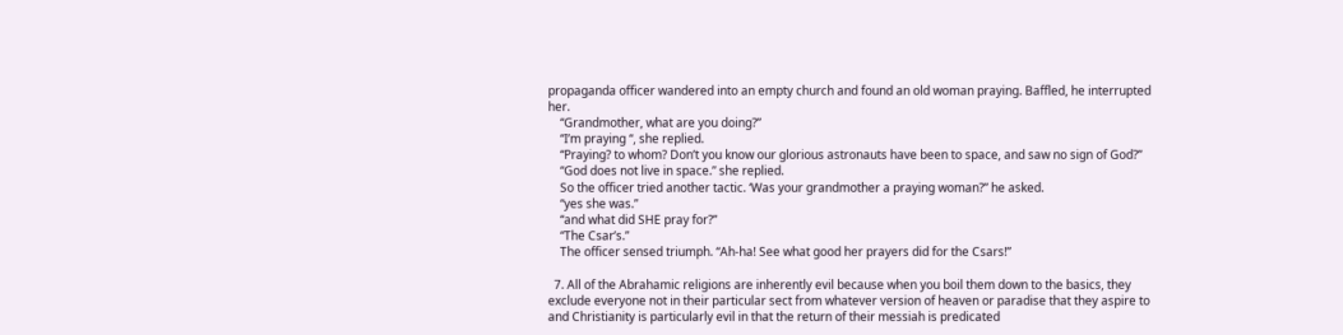propaganda officer wandered into an empty church and found an old woman praying. Baffled, he interrupted her.
    “Grandmother, what are you doing?”
    “I’m praying “, she replied.
    “Praying? to whom? Don’t you know our glorious astronauts have been to space, and saw no sign of God?”
    “God does not live in space.” she replied.
    So the officer tried another tactic. ‘Was your grandmother a praying woman?” he asked.
    “yes she was.”
    “and what did SHE pray for?”
    “The Csar’s.”
    The officer sensed triumph. “Ah-ha! See what good her prayers did for the Csars!”

  7. All of the Abrahamic religions are inherently evil because when you boil them down to the basics, they exclude everyone not in their particular sect from whatever version of heaven or paradise that they aspire to and Christianity is particularly evil in that the return of their messiah is predicated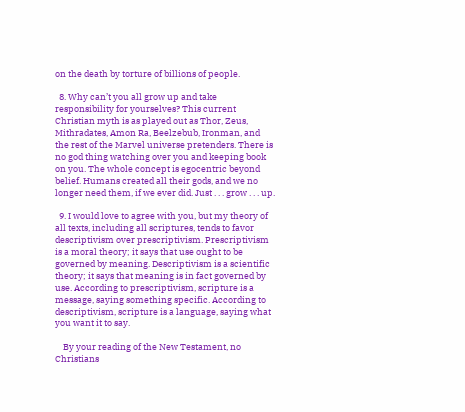on the death by torture of billions of people.

  8. Why can’t you all grow up and take responsibility for yourselves? This current Christian myth is as played out as Thor, Zeus, Mithradates, Amon Ra, Beelzebub, Ironman, and the rest of the Marvel universe pretenders. There is no god thing watching over you and keeping book on you. The whole concept is egocentric beyond belief. Humans created all their gods, and we no longer need them, if we ever did. Just . . . grow . . . up.

  9. I would love to agree with you, but my theory of all texts, including all scriptures, tends to favor descriptivism over prescriptivism. Prescriptivism is a moral theory; it says that use ought to be governed by meaning. Descriptivism is a scientific theory; it says that meaning is in fact governed by use. According to prescriptivism, scripture is a message, saying something specific. According to descriptivism, scripture is a language, saying what you want it to say.

    By your reading of the New Testament, no Christians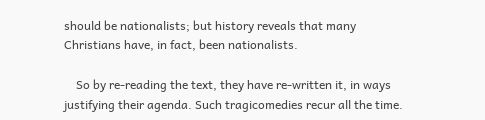should be nationalists; but history reveals that many Christians have, in fact, been nationalists.

    So by re-reading the text, they have re-written it, in ways justifying their agenda. Such tragicomedies recur all the time.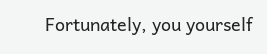Fortunately, you yourself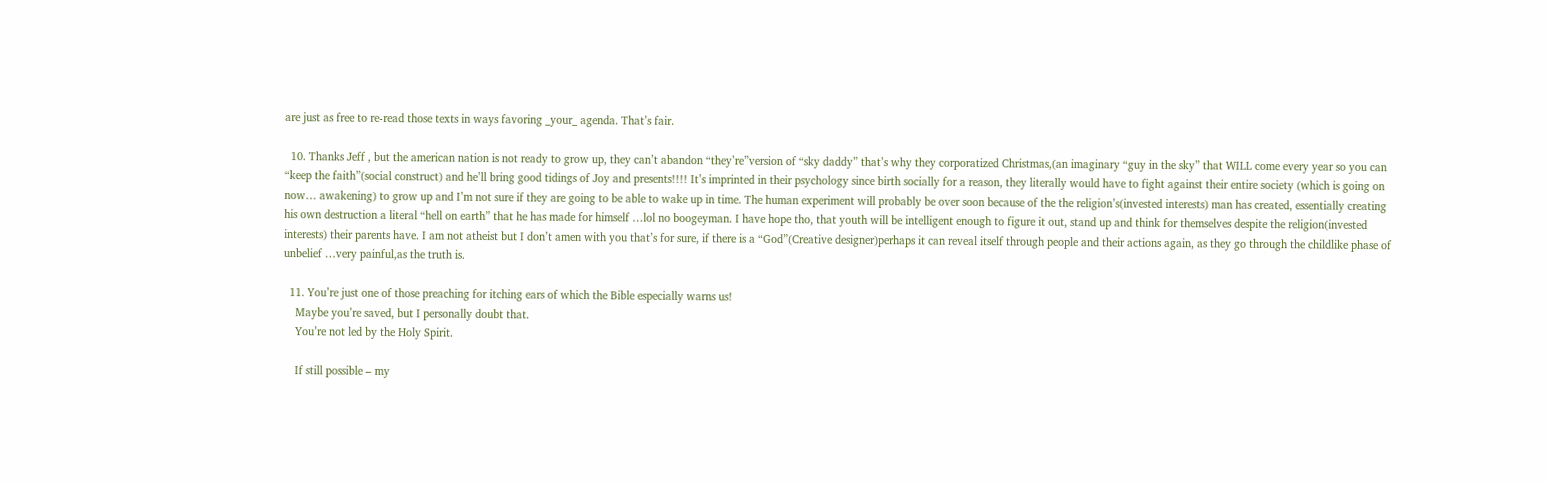are just as free to re-read those texts in ways favoring _your_ agenda. That’s fair.

  10. Thanks Jeff , but the american nation is not ready to grow up, they can’t abandon “they’re”version of “sky daddy” that’s why they corporatized Christmas,(an imaginary “guy in the sky” that WILL come every year so you can “keep the faith”(social construct) and he’ll bring good tidings of Joy and presents!!!! It’s imprinted in their psychology since birth socially for a reason, they literally would have to fight against their entire society (which is going on now… awakening) to grow up and I’m not sure if they are going to be able to wake up in time. The human experiment will probably be over soon because of the the religion’s(invested interests) man has created, essentially creating his own destruction a literal “hell on earth” that he has made for himself …lol no boogeyman. I have hope tho, that youth will be intelligent enough to figure it out, stand up and think for themselves despite the religion(invested interests) their parents have. I am not atheist but I don’t amen with you that’s for sure, if there is a “God”(Creative designer)perhaps it can reveal itself through people and their actions again, as they go through the childlike phase of unbelief …very painful,as the truth is.

  11. You’re just one of those preaching for itching ears of which the Bible especially warns us!
    Maybe you’re saved, but I personally doubt that.
    You’re not led by the Holy Spirit.

    If still possible – my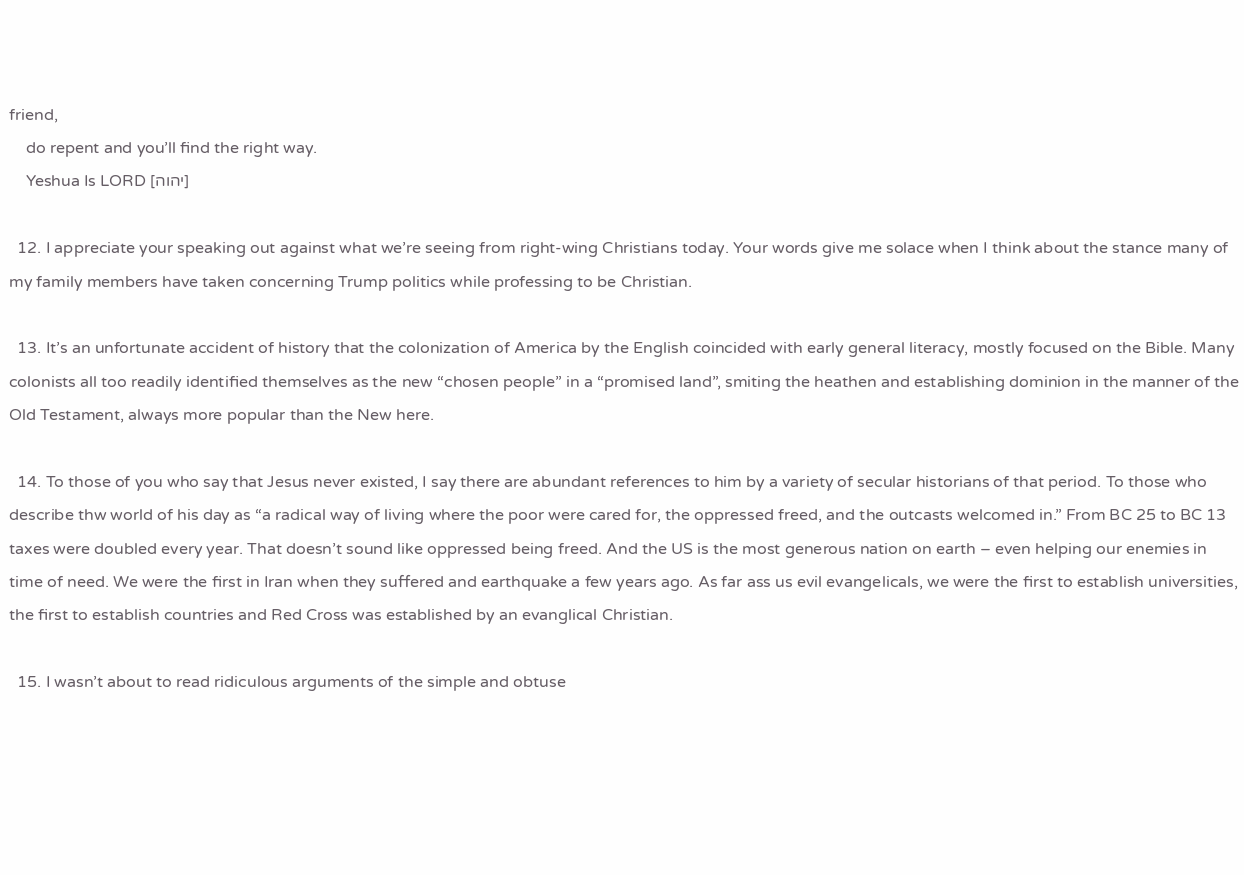friend,
    do repent and you’ll find the right way.
    Yeshua Is LORD [יהוה]

  12. I appreciate your speaking out against what we’re seeing from right-wing Christians today. Your words give me solace when I think about the stance many of my family members have taken concerning Trump politics while professing to be Christian.

  13. It’s an unfortunate accident of history that the colonization of America by the English coincided with early general literacy, mostly focused on the Bible. Many colonists all too readily identified themselves as the new “chosen people” in a “promised land”, smiting the heathen and establishing dominion in the manner of the Old Testament, always more popular than the New here.

  14. To those of you who say that Jesus never existed, I say there are abundant references to him by a variety of secular historians of that period. To those who describe thw world of his day as “a radical way of living where the poor were cared for, the oppressed freed, and the outcasts welcomed in.” From BC 25 to BC 13 taxes were doubled every year. That doesn’t sound like oppressed being freed. And the US is the most generous nation on earth – even helping our enemies in time of need. We were the first in Iran when they suffered and earthquake a few years ago. As far ass us evil evangelicals, we were the first to establish universities, the first to establish countries and Red Cross was established by an evanglical Christian.

  15. I wasn’t about to read ridiculous arguments of the simple and obtuse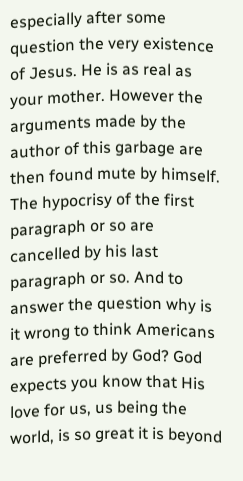especially after some question the very existence of Jesus. He is as real as your mother. However the arguments made by the author of this garbage are then found mute by himself. The hypocrisy of the first paragraph or so are cancelled by his last paragraph or so. And to answer the question why is it wrong to think Americans are preferred by God? God expects you know that His love for us, us being the world, is so great it is beyond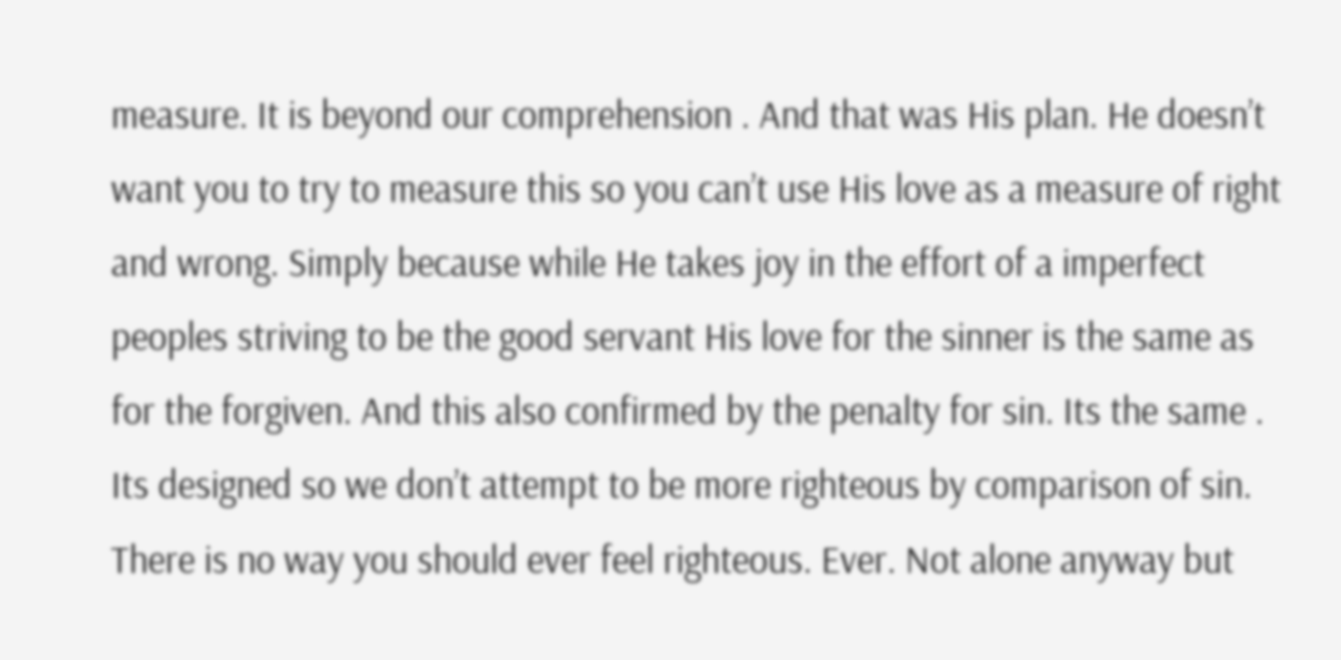measure. It is beyond our comprehension . And that was His plan. He doesn’t want you to try to measure this so you can’t use His love as a measure of right and wrong. Simply because while He takes joy in the effort of a imperfect peoples striving to be the good servant His love for the sinner is the same as for the forgiven. And this also confirmed by the penalty for sin. Its the same . Its designed so we don’t attempt to be more righteous by comparison of sin. There is no way you should ever feel righteous. Ever. Not alone anyway but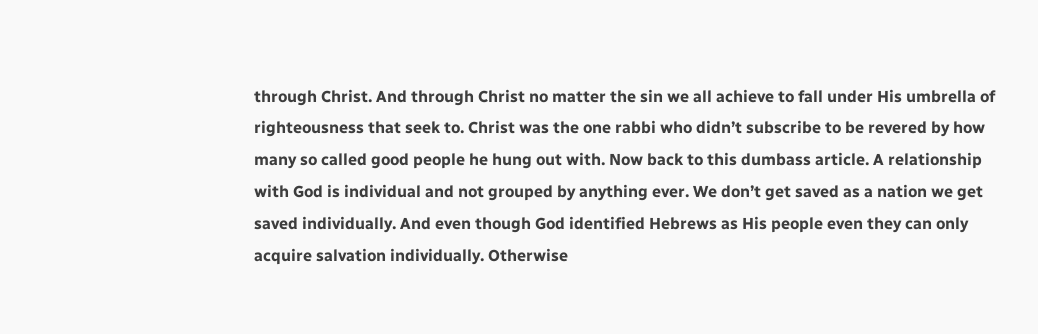through Christ. And through Christ no matter the sin we all achieve to fall under His umbrella of righteousness that seek to. Christ was the one rabbi who didn’t subscribe to be revered by how many so called good people he hung out with. Now back to this dumbass article. A relationship with God is individual and not grouped by anything ever. We don’t get saved as a nation we get saved individually. And even though God identified Hebrews as His people even they can only acquire salvation individually. Otherwise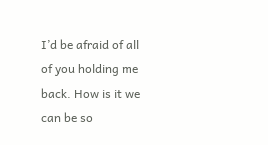I’d be afraid of all of you holding me back. How is it we can be so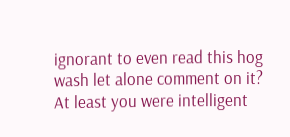ignorant to even read this hog wash let alone comment on it? At least you were intelligent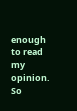enough to read my opinion. So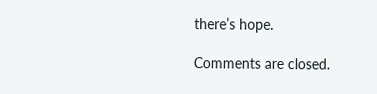there’s hope.

Comments are closed.